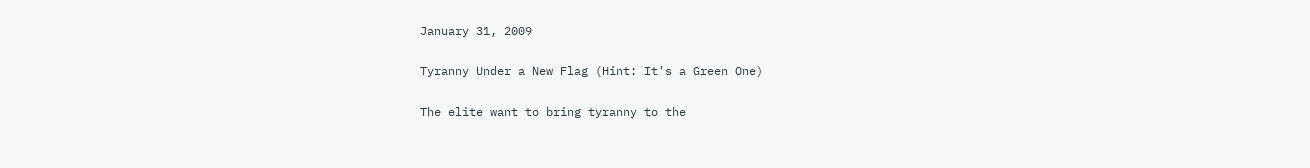January 31, 2009

Tyranny Under a New Flag (Hint: It's a Green One)

The elite want to bring tyranny to the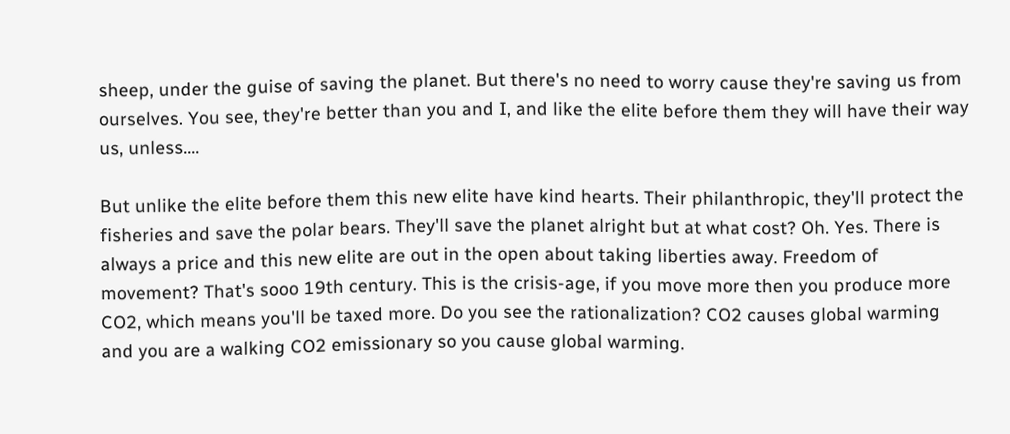sheep, under the guise of saving the planet. But there's no need to worry cause they're saving us from ourselves. You see, they're better than you and I, and like the elite before them they will have their way us, unless....

But unlike the elite before them this new elite have kind hearts. Their philanthropic, they'll protect the fisheries and save the polar bears. They'll save the planet alright but at what cost? Oh. Yes. There is always a price and this new elite are out in the open about taking liberties away. Freedom of movement? That's sooo 19th century. This is the crisis-age, if you move more then you produce more CO2, which means you'll be taxed more. Do you see the rationalization? CO2 causes global warming and you are a walking CO2 emissionary so you cause global warming.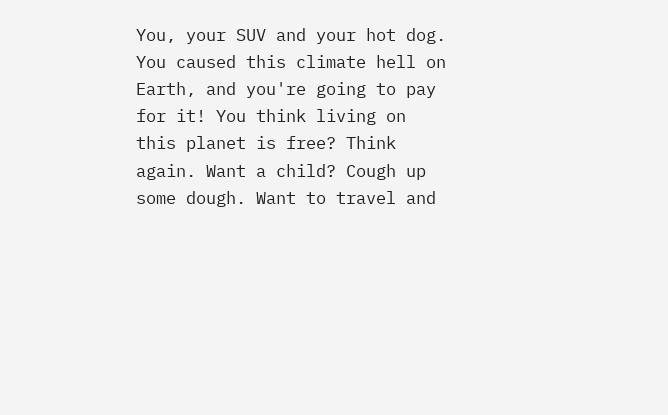You, your SUV and your hot dog. You caused this climate hell on Earth, and you're going to pay for it! You think living on this planet is free? Think again. Want a child? Cough up some dough. Want to travel and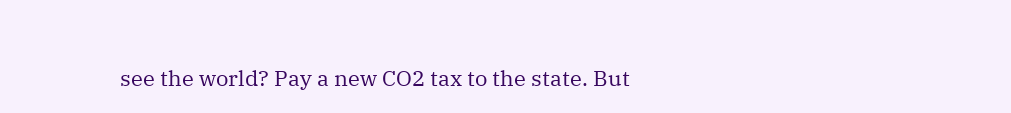see the world? Pay a new CO2 tax to the state. But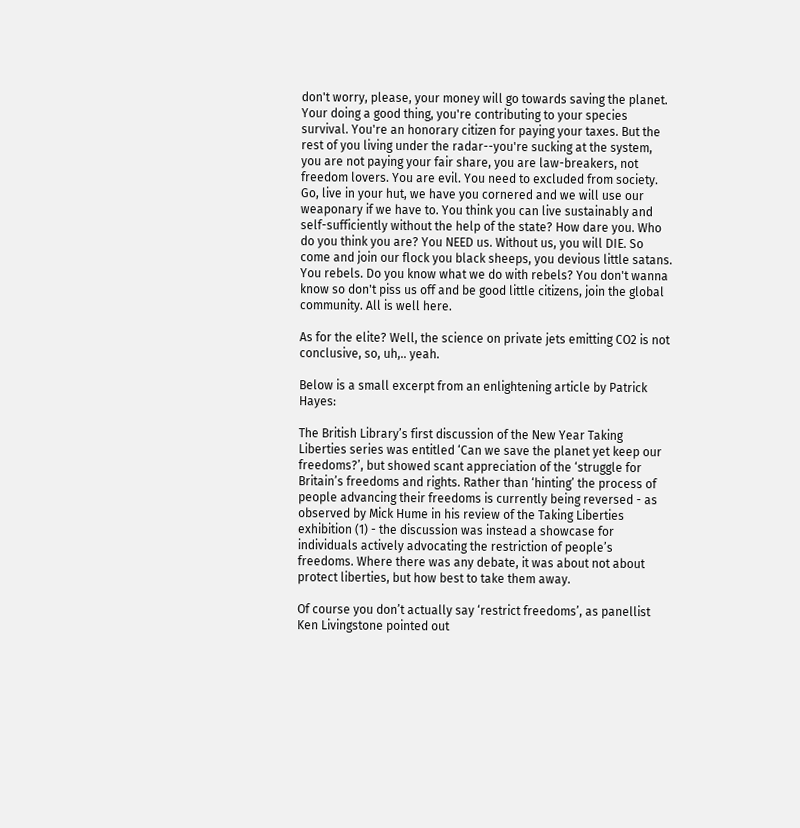don't worry, please, your money will go towards saving the planet. Your doing a good thing, you're contributing to your species survival. You're an honorary citizen for paying your taxes. But the rest of you living under the radar--you're sucking at the system, you are not paying your fair share, you are law-breakers, not freedom lovers. You are evil. You need to excluded from society. Go, live in your hut, we have you cornered and we will use our weaponary if we have to. You think you can live sustainably and self-sufficiently without the help of the state? How dare you. Who do you think you are? You NEED us. Without us, you will DIE. So come and join our flock you black sheeps, you devious little satans. You rebels. Do you know what we do with rebels? You don't wanna know so don't piss us off and be good little citizens, join the global community. All is well here.

As for the elite? Well, the science on private jets emitting CO2 is not conclusive, so, uh,.. yeah.

Below is a small excerpt from an enlightening article by Patrick Hayes:

The British Library’s first discussion of the New Year Taking Liberties series was entitled ‘Can we save the planet yet keep our freedoms?’, but showed scant appreciation of the ‘struggle for Britain’s freedoms and rights. Rather than ‘hinting’ the process of people advancing their freedoms is currently being reversed - as observed by Mick Hume in his review of the Taking Liberties exhibition (1) - the discussion was instead a showcase for individuals actively advocating the restriction of people’s freedoms. Where there was any debate, it was about not about protect liberties, but how best to take them away.

Of course you don’t actually say ‘restrict freedoms’, as panellist Ken Livingstone pointed out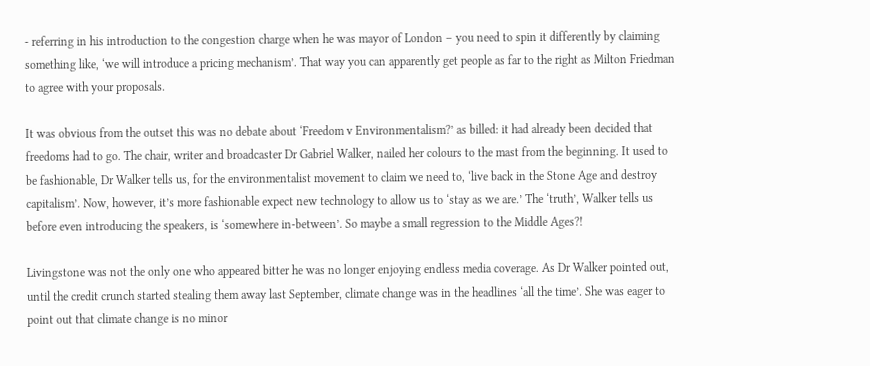- referring in his introduction to the congestion charge when he was mayor of London – you need to spin it differently by claiming something like, ‘we will introduce a pricing mechanism’. That way you can apparently get people as far to the right as Milton Friedman to agree with your proposals.

It was obvious from the outset this was no debate about ‘Freedom v Environmentalism?’ as billed: it had already been decided that freedoms had to go. The chair, writer and broadcaster Dr Gabriel Walker, nailed her colours to the mast from the beginning. It used to be fashionable, Dr Walker tells us, for the environmentalist movement to claim we need to, ‘live back in the Stone Age and destroy capitalism’. Now, however, it’s more fashionable expect new technology to allow us to ‘stay as we are.’ The ‘truth’, Walker tells us before even introducing the speakers, is ‘somewhere in-between’. So maybe a small regression to the Middle Ages?!

Livingstone was not the only one who appeared bitter he was no longer enjoying endless media coverage. As Dr Walker pointed out, until the credit crunch started stealing them away last September, climate change was in the headlines ‘all the time’. She was eager to point out that climate change is no minor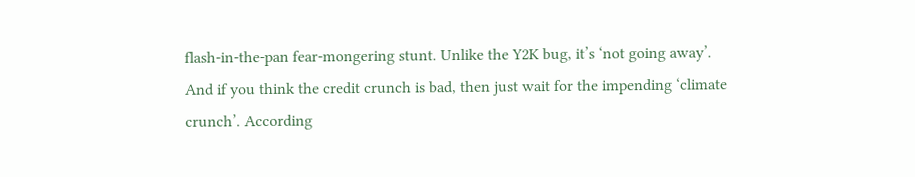flash-in-the-pan fear-mongering stunt. Unlike the Y2K bug, it’s ‘not going away’. And if you think the credit crunch is bad, then just wait for the impending ‘climate crunch’. According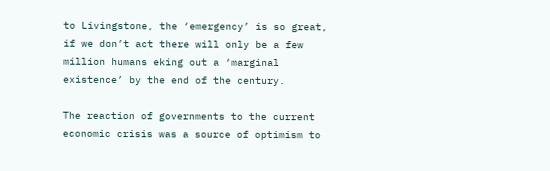to Livingstone, the ‘emergency’ is so great, if we don’t act there will only be a few million humans eking out a ‘marginal existence’ by the end of the century.

The reaction of governments to the current economic crisis was a source of optimism to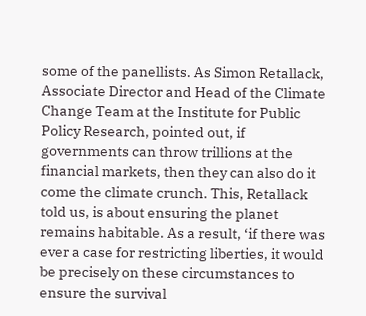some of the panellists. As Simon Retallack, Associate Director and Head of the Climate Change Team at the Institute for Public Policy Research, pointed out, if governments can throw trillions at the financial markets, then they can also do it come the climate crunch. This, Retallack told us, is about ensuring the planet remains habitable. As a result, ‘if there was ever a case for restricting liberties, it would be precisely on these circumstances to ensure the survival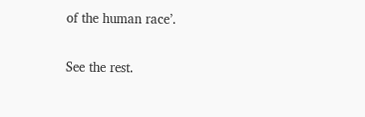of the human race’.

See the rest.